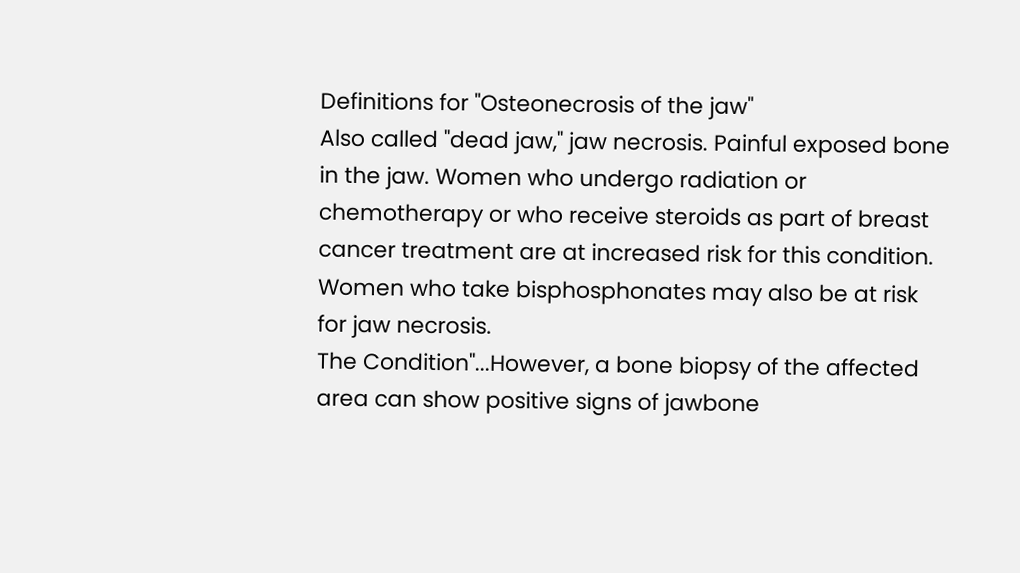Definitions for "Osteonecrosis of the jaw"
Also called "dead jaw," jaw necrosis. Painful exposed bone in the jaw. Women who undergo radiation or chemotherapy or who receive steroids as part of breast cancer treatment are at increased risk for this condition. Women who take bisphosphonates may also be at risk for jaw necrosis.
The Condition"...However, a bone biopsy of the affected area can show positive signs of jawbone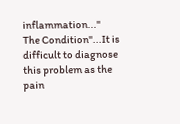inflammation..."
The Condition"...It is difficult to diagnose this problem as the pain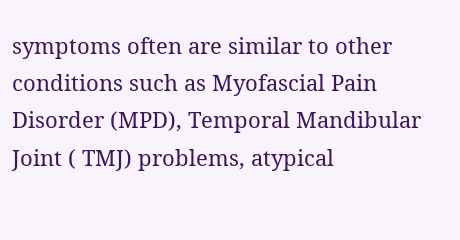symptoms often are similar to other conditions such as Myofascial Pain Disorder (MPD), Temporal Mandibular Joint ( TMJ) problems, atypical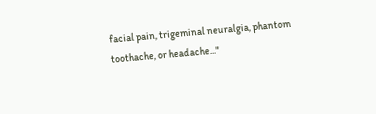facial pain, trigeminal neuralgia, phantom toothache, or headache..."